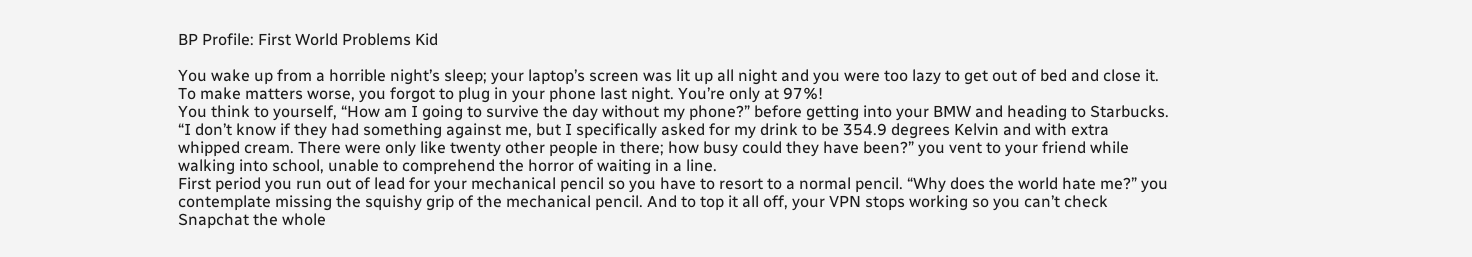BP Profile: First World Problems Kid

You wake up from a horrible night’s sleep; your laptop’s screen was lit up all night and you were too lazy to get out of bed and close it. To make matters worse, you forgot to plug in your phone last night. You’re only at 97%!
You think to yourself, “How am I going to survive the day without my phone?” before getting into your BMW and heading to Starbucks.
“I don’t know if they had something against me, but I specifically asked for my drink to be 354.9 degrees Kelvin and with extra whipped cream. There were only like twenty other people in there; how busy could they have been?” you vent to your friend while walking into school, unable to comprehend the horror of waiting in a line.
First period you run out of lead for your mechanical pencil so you have to resort to a normal pencil. “Why does the world hate me?” you contemplate missing the squishy grip of the mechanical pencil. And to top it all off, your VPN stops working so you can’t check Snapchat the whole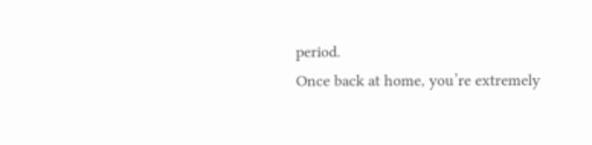period.
Once back at home, you’re extremely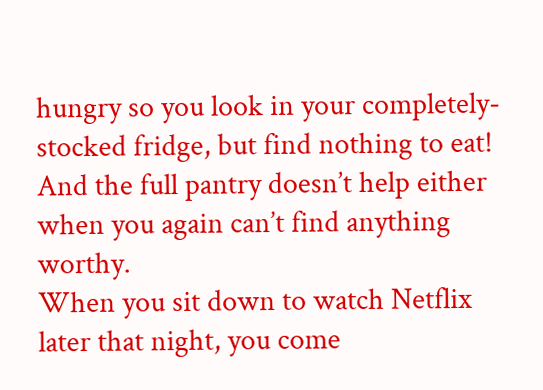hungry so you look in your completely-stocked fridge, but find nothing to eat! And the full pantry doesn’t help either when you again can’t find anything worthy.
When you sit down to watch Netflix later that night, you come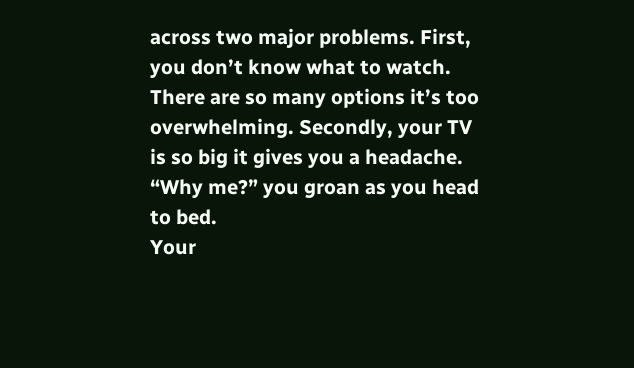across two major problems. First, you don’t know what to watch. There are so many options it’s too overwhelming. Secondly, your TV is so big it gives you a headache. “Why me?” you groan as you head to bed.
Your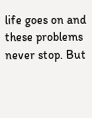life goes on and these problems never stop. But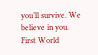you’ll survive. We believe in you.
First World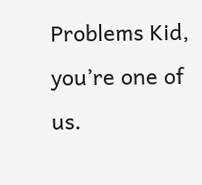Problems Kid, you’re one of us.